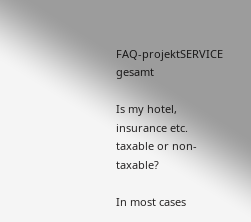FAQ-projektSERVICE gesamt

Is my hotel, insurance etc. taxable or non-taxable?

In most cases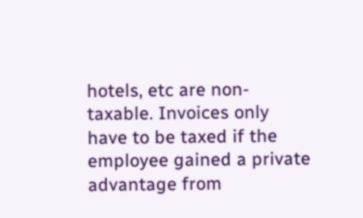hotels, etc are non-taxable. Invoices only have to be taxed if the employee gained a private advantage from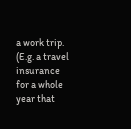a work trip. (E.g. a travel insurance for a whole year that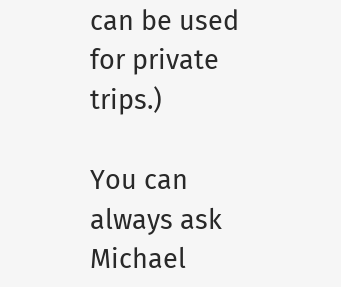can be used for private trips.)

You can always ask Michael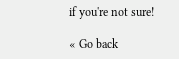if you're not sure!

« Go back